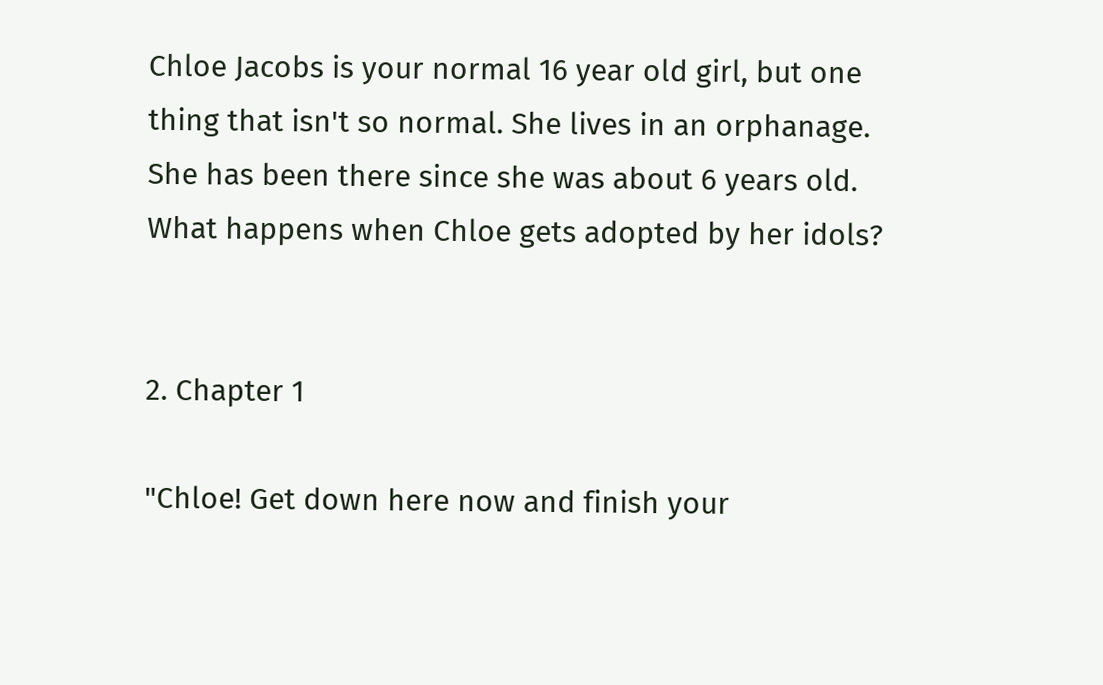Chloe Jacobs is your normal 16 year old girl, but one thing that isn't so normal. She lives in an orphanage. She has been there since she was about 6 years old. What happens when Chloe gets adopted by her idols?


2. Chapter 1

"Chloe! Get down here now and finish your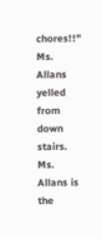chores!!" Ms. Allans yelled from down stairs. Ms. Allans is the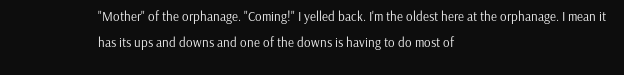"Mother" of the orphanage. "Coming!" I yelled back. I'm the oldest here at the orphanage. I mean it has its ups and downs and one of the downs is having to do most of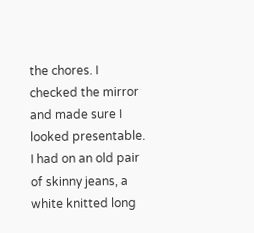the chores. I checked the mirror and made sure I looked presentable. I had on an old pair of skinny jeans, a white knitted long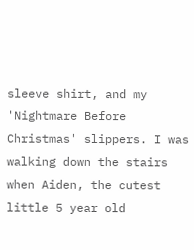sleeve shirt, and my 'Nightmare Before Christmas' slippers. I was walking down the stairs when Aiden, the cutest little 5 year old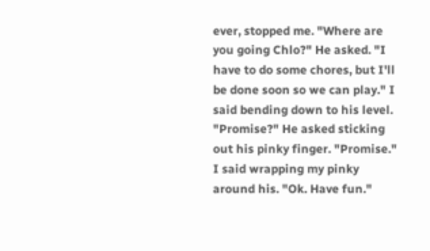ever, stopped me. "Where are you going Chlo?" He asked. "I have to do some chores, but I'll be done soon so we can play." I said bending down to his level. "Promise?" He asked sticking out his pinky finger. "Promise." I said wrapping my pinky around his. "Ok. Have fun."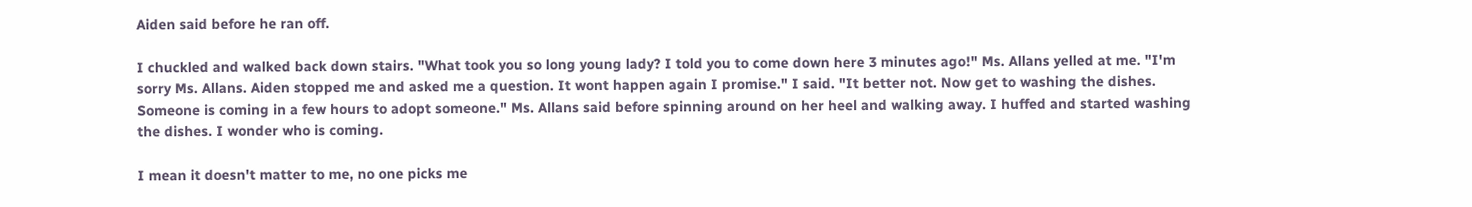Aiden said before he ran off.

I chuckled and walked back down stairs. "What took you so long young lady? I told you to come down here 3 minutes ago!" Ms. Allans yelled at me. "I'm sorry Ms. Allans. Aiden stopped me and asked me a question. It wont happen again I promise." I said. "It better not. Now get to washing the dishes. Someone is coming in a few hours to adopt someone." Ms. Allans said before spinning around on her heel and walking away. I huffed and started washing the dishes. I wonder who is coming.

I mean it doesn't matter to me, no one picks me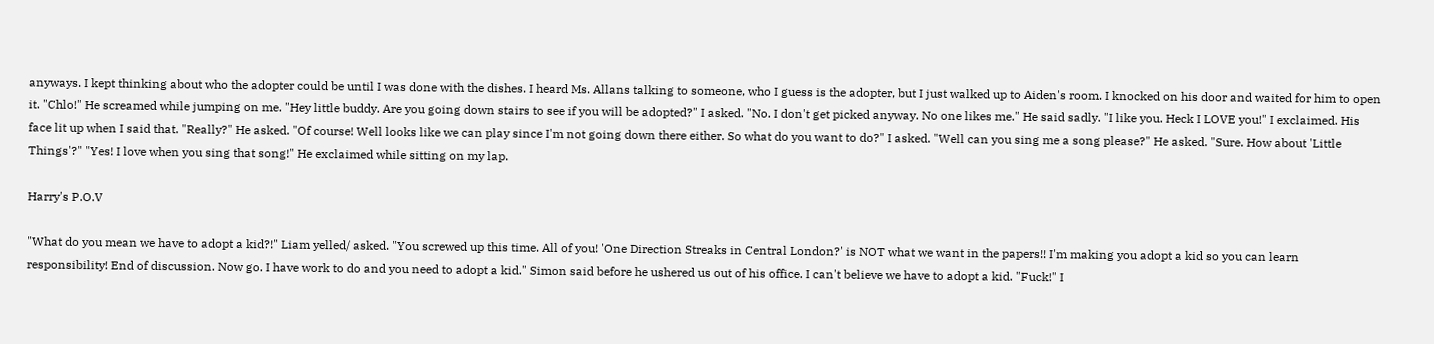anyways. I kept thinking about who the adopter could be until I was done with the dishes. I heard Ms. Allans talking to someone, who I guess is the adopter, but I just walked up to Aiden's room. I knocked on his door and waited for him to open it. "Chlo!" He screamed while jumping on me. "Hey little buddy. Are you going down stairs to see if you will be adopted?" I asked. "No. I don't get picked anyway. No one likes me." He said sadly. "I like you. Heck I LOVE you!" I exclaimed. His face lit up when I said that. "Really?" He asked. "Of course! Well looks like we can play since I'm not going down there either. So what do you want to do?" I asked. "Well can you sing me a song please?" He asked. "Sure. How about 'Little Things'?" "Yes! I love when you sing that song!" He exclaimed while sitting on my lap.

Harry's P.O.V

"What do you mean we have to adopt a kid?!" Liam yelled/ asked. "You screwed up this time. All of you! 'One Direction Streaks in Central London?' is NOT what we want in the papers!! I'm making you adopt a kid so you can learn responsibility! End of discussion. Now go. I have work to do and you need to adopt a kid." Simon said before he ushered us out of his office. I can't believe we have to adopt a kid. "Fuck!" I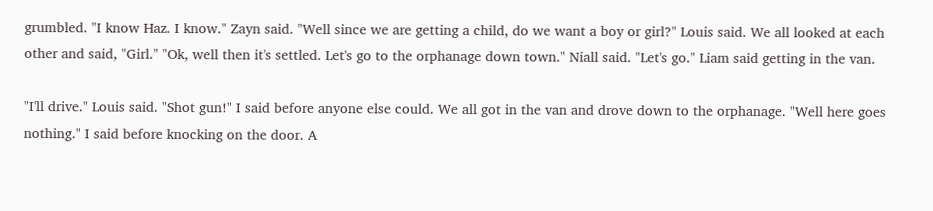grumbled. "I know Haz. I know." Zayn said. "Well since we are getting a child, do we want a boy or girl?" Louis said. We all looked at each other and said, "Girl." "Ok, well then it's settled. Let's go to the orphanage down town." Niall said. "Let's go." Liam said getting in the van.

"I'll drive." Louis said. "Shot gun!" I said before anyone else could. We all got in the van and drove down to the orphanage. "Well here goes nothing." I said before knocking on the door. A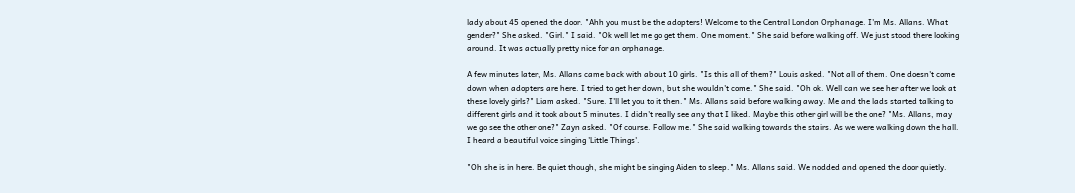lady about 45 opened the door. "Ahh you must be the adopters! Welcome to the Central London Orphanage. I'm Ms. Allans. What gender?" She asked. "Girl." I said. "Ok well let me go get them. One moment." She said before walking off. We just stood there looking around. It was actually pretty nice for an orphanage.

A few minutes later, Ms. Allans came back with about 10 girls. "Is this all of them?" Louis asked. "Not all of them. One doesn't come down when adopters are here. I tried to get her down, but she wouldn't come." She said. "Oh ok. Well can we see her after we look at these lovely girls?" Liam asked. "Sure. I'll let you to it then." Ms. Allans said before walking away. Me and the lads started talking to different girls and it took about 5 minutes. I didn't really see any that I liked. Maybe this other girl will be the one? "Ms. Allans, may we go see the other one?" Zayn asked. "Of course. Follow me." She said walking towards the stairs. As we were walking down the hall. I heard a beautiful voice singing 'Little Things'.

"Oh she is in here. Be quiet though, she might be singing Aiden to sleep." Ms. Allans said. We nodded and opened the door quietly.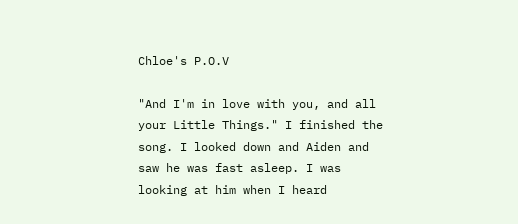Chloe's P.O.V

"And I'm in love with you, and all your Little Things." I finished the song. I looked down and Aiden and saw he was fast asleep. I was looking at him when I heard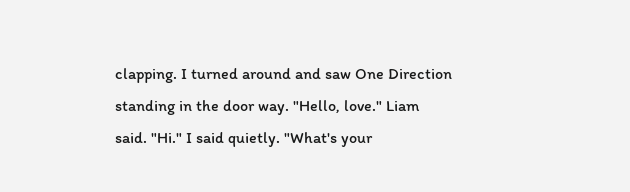clapping. I turned around and saw One Direction standing in the door way. "Hello, love." Liam said. "Hi." I said quietly. "What's your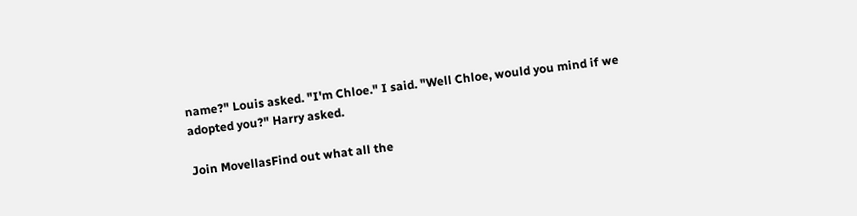name?" Louis asked. "I'm Chloe." I said. "Well Chloe, would you mind if we adopted you?" Harry asked.

Join MovellasFind out what all the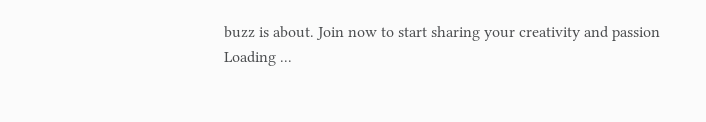buzz is about. Join now to start sharing your creativity and passion
Loading ...